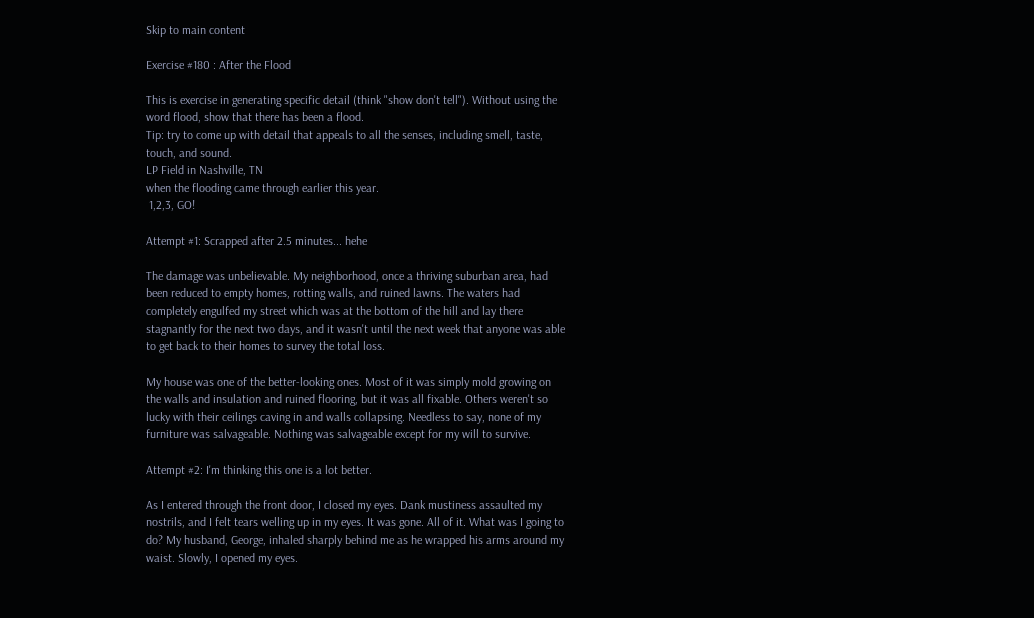Skip to main content

Exercise #180 : After the Flood

This is exercise in generating specific detail (think "show don't tell"). Without using the word flood, show that there has been a flood.
Tip: try to come up with detail that appeals to all the senses, including smell, taste, touch, and sound.
LP Field in Nashville, TN
when the flooding came through earlier this year.
 1,2,3, GO!

Attempt #1: Scrapped after 2.5 minutes... hehe

The damage was unbelievable. My neighborhood, once a thriving suburban area, had been reduced to empty homes, rotting walls, and ruined lawns. The waters had completely engulfed my street which was at the bottom of the hill and lay there stagnantly for the next two days, and it wasn't until the next week that anyone was able to get back to their homes to survey the total loss.

My house was one of the better-looking ones. Most of it was simply mold growing on the walls and insulation and ruined flooring, but it was all fixable. Others weren't so lucky with their ceilings caving in and walls collapsing. Needless to say, none of my furniture was salvageable. Nothing was salvageable except for my will to survive.

Attempt #2: I'm thinking this one is a lot better.

As I entered through the front door, I closed my eyes. Dank mustiness assaulted my nostrils, and I felt tears welling up in my eyes. It was gone. All of it. What was I going to do? My husband, George, inhaled sharply behind me as he wrapped his arms around my waist. Slowly, I opened my eyes.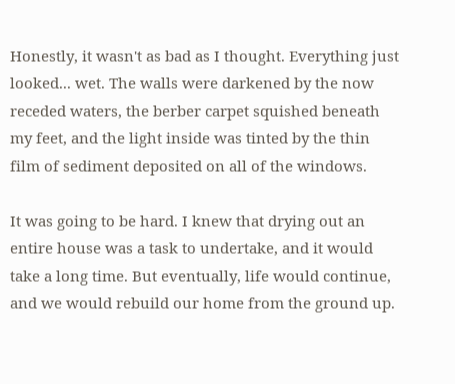Honestly, it wasn't as bad as I thought. Everything just looked... wet. The walls were darkened by the now receded waters, the berber carpet squished beneath my feet, and the light inside was tinted by the thin film of sediment deposited on all of the windows.

It was going to be hard. I knew that drying out an entire house was a task to undertake, and it would take a long time. But eventually, life would continue, and we would rebuild our home from the ground up.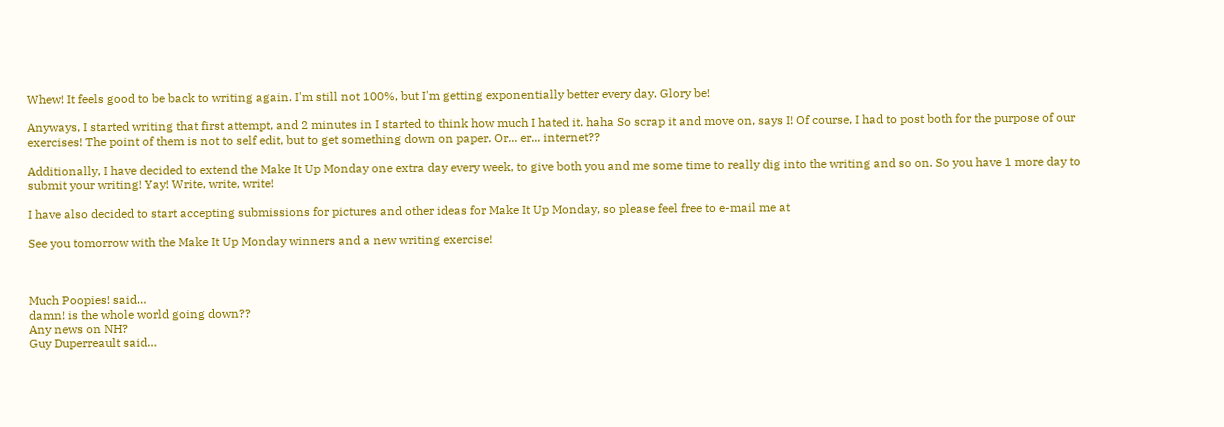Whew! It feels good to be back to writing again. I'm still not 100%, but I'm getting exponentially better every day. Glory be!

Anyways, I started writing that first attempt, and 2 minutes in I started to think how much I hated it. haha So scrap it and move on, says I! Of course, I had to post both for the purpose of our exercises! The point of them is not to self edit, but to get something down on paper. Or... er... internet??

Additionally, I have decided to extend the Make It Up Monday one extra day every week, to give both you and me some time to really dig into the writing and so on. So you have 1 more day to submit your writing! Yay! Write, write, write!

I have also decided to start accepting submissions for pictures and other ideas for Make It Up Monday, so please feel free to e-mail me at

See you tomorrow with the Make It Up Monday winners and a new writing exercise!



Much Poopies! said…
damn! is the whole world going down??
Any news on NH?
Guy Duperreault said…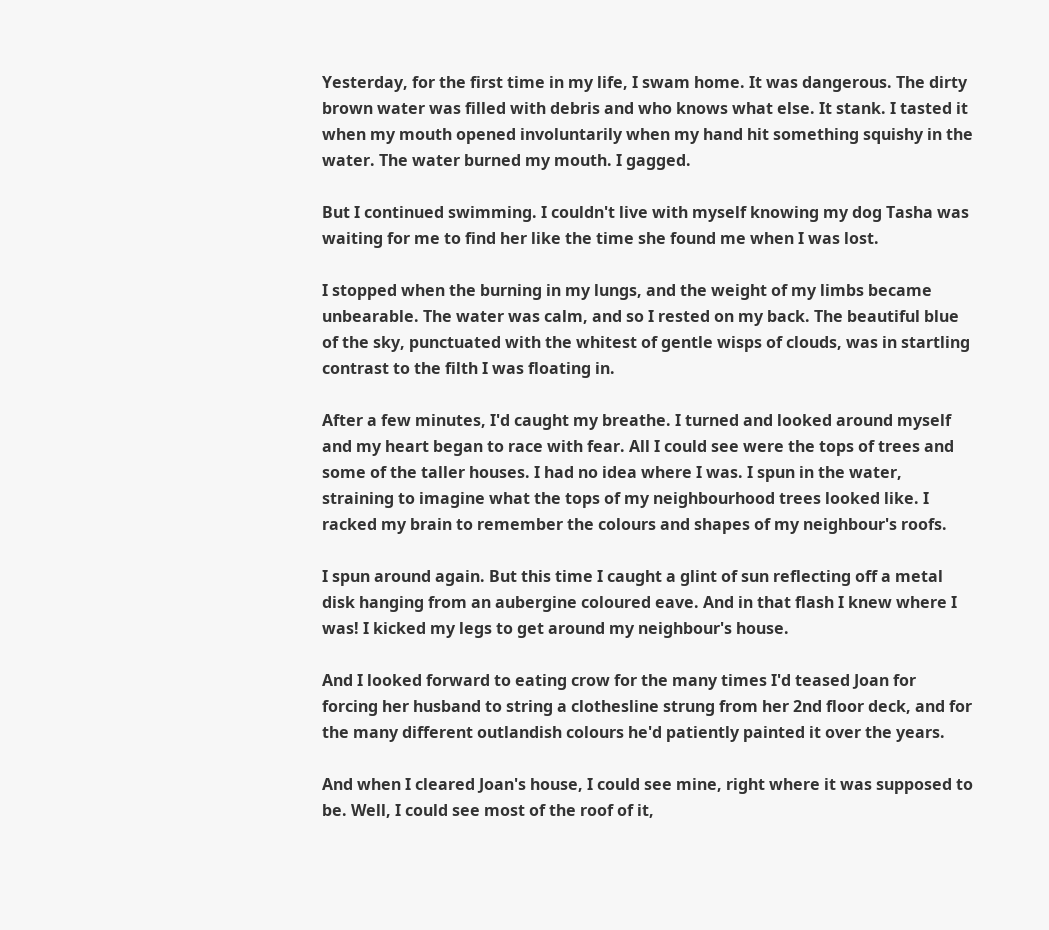Yesterday, for the first time in my life, I swam home. It was dangerous. The dirty brown water was filled with debris and who knows what else. It stank. I tasted it when my mouth opened involuntarily when my hand hit something squishy in the water. The water burned my mouth. I gagged.

But I continued swimming. I couldn't live with myself knowing my dog Tasha was waiting for me to find her like the time she found me when I was lost.

I stopped when the burning in my lungs, and the weight of my limbs became unbearable. The water was calm, and so I rested on my back. The beautiful blue of the sky, punctuated with the whitest of gentle wisps of clouds, was in startling contrast to the filth I was floating in.

After a few minutes, I'd caught my breathe. I turned and looked around myself and my heart began to race with fear. All I could see were the tops of trees and some of the taller houses. I had no idea where I was. I spun in the water, straining to imagine what the tops of my neighbourhood trees looked like. I racked my brain to remember the colours and shapes of my neighbour's roofs.

I spun around again. But this time I caught a glint of sun reflecting off a metal disk hanging from an aubergine coloured eave. And in that flash I knew where I was! I kicked my legs to get around my neighbour's house.

And I looked forward to eating crow for the many times I'd teased Joan for forcing her husband to string a clothesline strung from her 2nd floor deck, and for the many different outlandish colours he'd patiently painted it over the years.

And when I cleared Joan's house, I could see mine, right where it was supposed to be. Well, I could see most of the roof of it,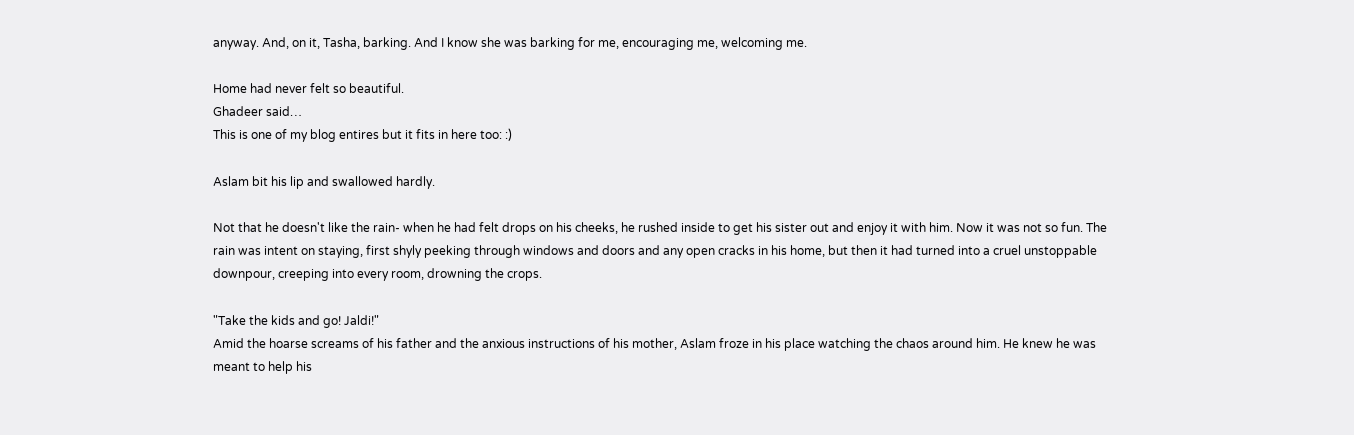anyway. And, on it, Tasha, barking. And I know she was barking for me, encouraging me, welcoming me.

Home had never felt so beautiful.
Ghadeer said…
This is one of my blog entires but it fits in here too: :)

Aslam bit his lip and swallowed hardly.

Not that he doesn't like the rain- when he had felt drops on his cheeks, he rushed inside to get his sister out and enjoy it with him. Now it was not so fun. The rain was intent on staying, first shyly peeking through windows and doors and any open cracks in his home, but then it had turned into a cruel unstoppable downpour, creeping into every room, drowning the crops.

"Take the kids and go! Jaldi!"
Amid the hoarse screams of his father and the anxious instructions of his mother, Aslam froze in his place watching the chaos around him. He knew he was meant to help his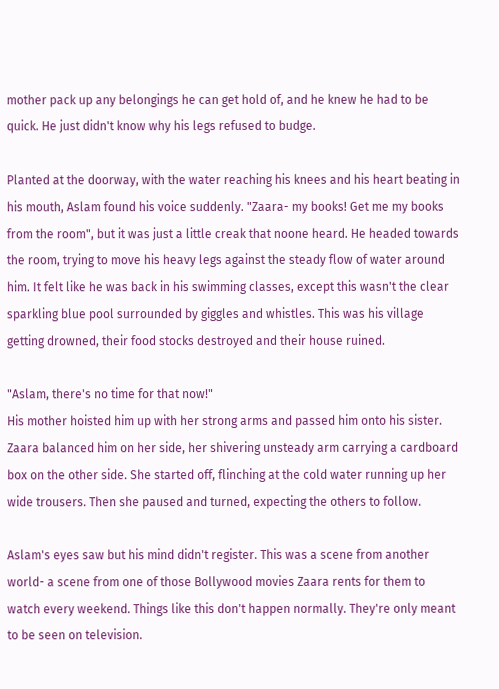mother pack up any belongings he can get hold of, and he knew he had to be quick. He just didn't know why his legs refused to budge.

Planted at the doorway, with the water reaching his knees and his heart beating in his mouth, Aslam found his voice suddenly. "Zaara- my books! Get me my books from the room", but it was just a little creak that noone heard. He headed towards the room, trying to move his heavy legs against the steady flow of water around him. It felt like he was back in his swimming classes, except this wasn't the clear sparkling blue pool surrounded by giggles and whistles. This was his village getting drowned, their food stocks destroyed and their house ruined.

"Aslam, there's no time for that now!"
His mother hoisted him up with her strong arms and passed him onto his sister. Zaara balanced him on her side, her shivering unsteady arm carrying a cardboard box on the other side. She started off, flinching at the cold water running up her wide trousers. Then she paused and turned, expecting the others to follow.

Aslam's eyes saw but his mind didn't register. This was a scene from another world- a scene from one of those Bollywood movies Zaara rents for them to watch every weekend. Things like this don't happen normally. They're only meant to be seen on television.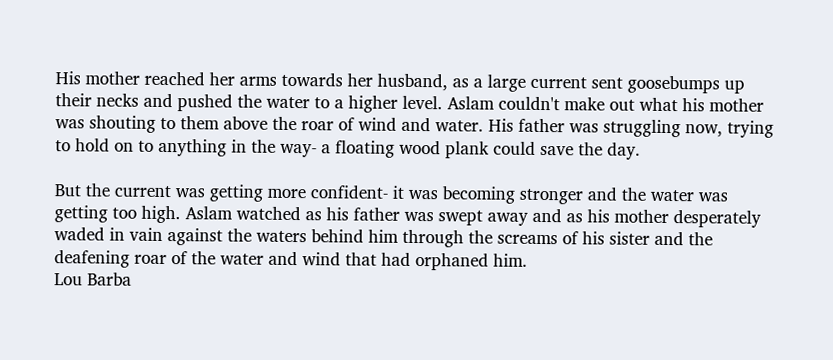His mother reached her arms towards her husband, as a large current sent goosebumps up their necks and pushed the water to a higher level. Aslam couldn't make out what his mother was shouting to them above the roar of wind and water. His father was struggling now, trying to hold on to anything in the way- a floating wood plank could save the day.

But the current was getting more confident- it was becoming stronger and the water was getting too high. Aslam watched as his father was swept away and as his mother desperately waded in vain against the waters behind him through the screams of his sister and the deafening roar of the water and wind that had orphaned him.
Lou Barba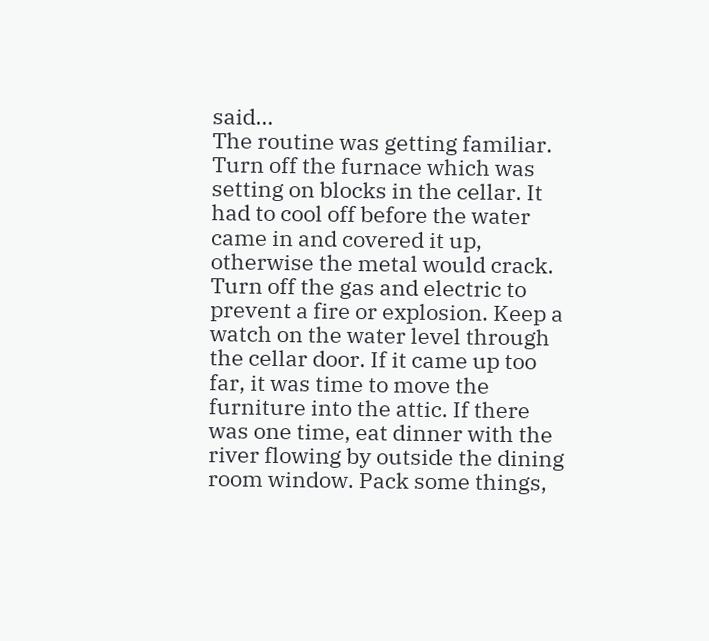said…
The routine was getting familiar. Turn off the furnace which was setting on blocks in the cellar. It had to cool off before the water came in and covered it up, otherwise the metal would crack. Turn off the gas and electric to prevent a fire or explosion. Keep a watch on the water level through the cellar door. If it came up too far, it was time to move the furniture into the attic. If there was one time, eat dinner with the river flowing by outside the dining room window. Pack some things,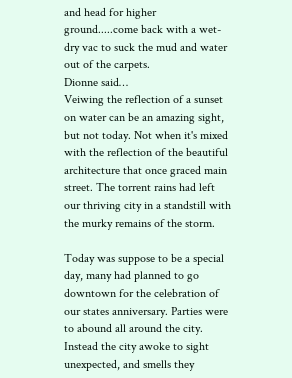and head for higher ground.....come back with a wet-dry vac to suck the mud and water out of the carpets.
Dionne said…
Veiwing the reflection of a sunset on water can be an amazing sight, but not today. Not when it's mixed with the reflection of the beautiful architecture that once graced main street. The torrent rains had left our thriving city in a standstill with the murky remains of the storm.

Today was suppose to be a special day, many had planned to go downtown for the celebration of our states anniversary. Parties were to abound all around the city. Instead the city awoke to sight unexpected, and smells they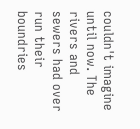couldn't imagine until now. The rivers and sewers had over run their boundries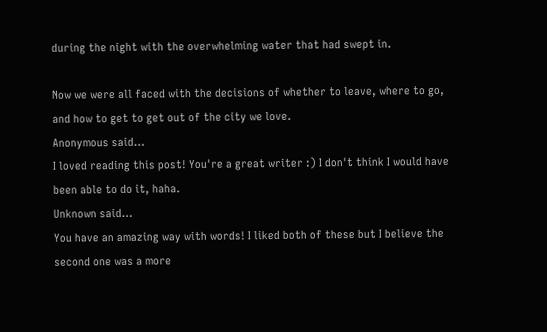during the night with the overwhelming water that had swept in.

Now we were all faced with the decisions of whether to leave, where to go, and how to get to get out of the city we love.
Anonymous said…
I loved reading this post! You're a great writer :) I don't think I would have been able to do it, haha.
Unknown said…
You have an amazing way with words! I liked both of these but I believe the second one was a more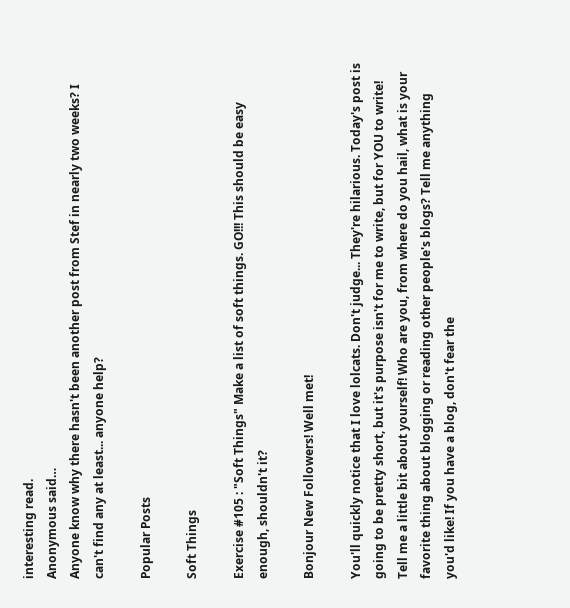interesting read.
Anonymous said…
Anyone know why there hasn't been another post from Stef in nearly two weeks? I can't find any at least... anyone help?

Popular Posts

Soft Things

Exercise #105 : "Soft Things" Make a list of soft things. GO!!! This should be easy enough, shouldn't it?

Bonjour New Followers! Well met!

You'll quickly notice that I love lolcats. Don't judge... They're hilarious. Today's post is going to be pretty short, but it's purpose isn't for me to write, but for YOU to write! Tell me a little bit about yourself! Who are you, from where do you hail, what is your favorite thing about blogging or reading other people's blogs? Tell me anything you'd like! If you have a blog, don't fear the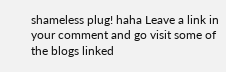shameless plug! haha Leave a link in your comment and go visit some of the blogs linked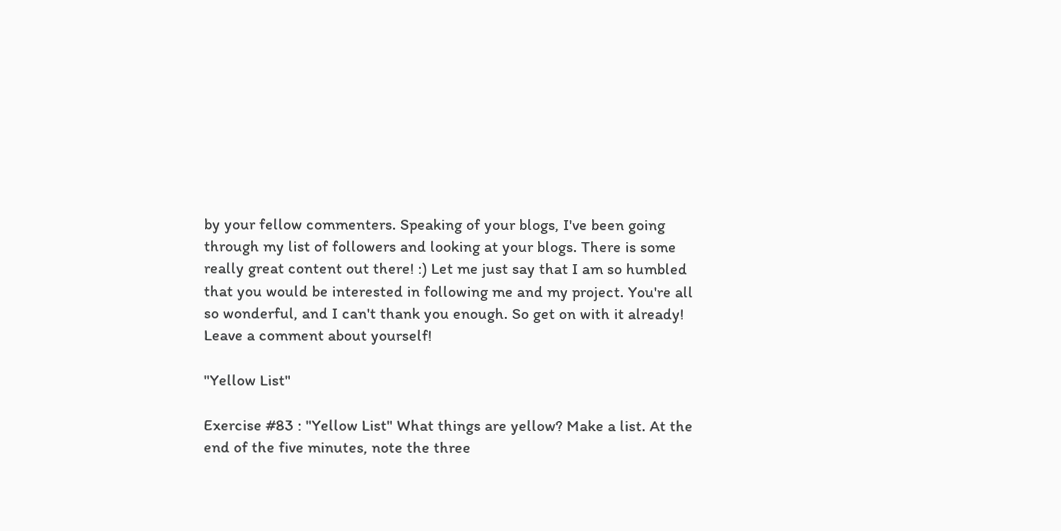by your fellow commenters. Speaking of your blogs, I've been going through my list of followers and looking at your blogs. There is some really great content out there! :) Let me just say that I am so humbled that you would be interested in following me and my project. You're all so wonderful, and I can't thank you enough. So get on with it already! Leave a comment about yourself!

"Yellow List"

Exercise #83 : "Yellow List" What things are yellow? Make a list. At the end of the five minutes, note the three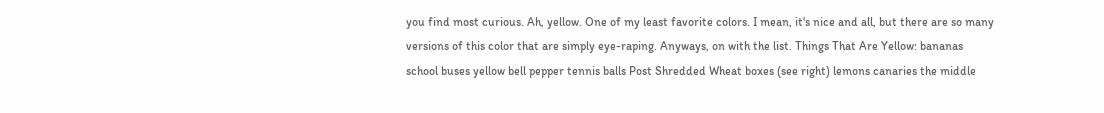you find most curious. Ah, yellow. One of my least favorite colors. I mean, it's nice and all, but there are so many versions of this color that are simply eye-raping. Anyways, on with the list. Things That Are Yellow: bananas school buses yellow bell pepper tennis balls Post Shredded Wheat boxes (see right) lemons canaries the middle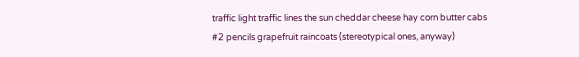traffic light traffic lines the sun cheddar cheese hay corn butter cabs #2 pencils grapefruit raincoats (stereotypical ones, anyway)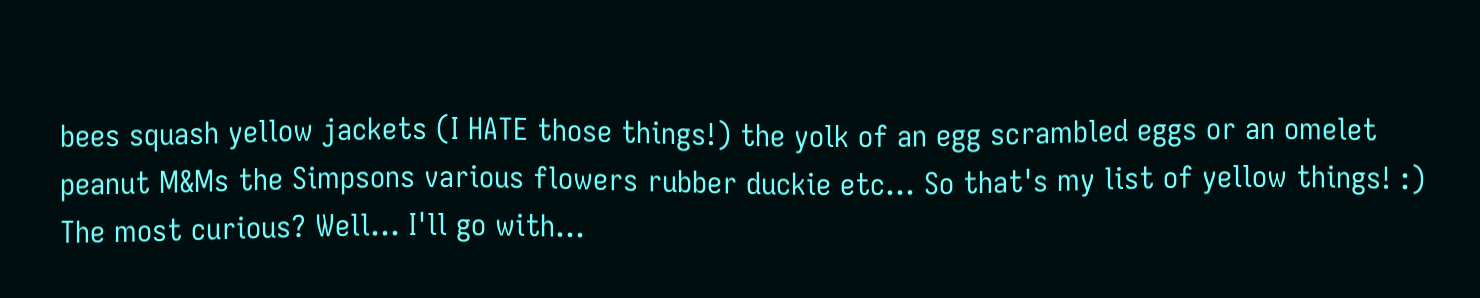bees squash yellow jackets (I HATE those things!) the yolk of an egg scrambled eggs or an omelet peanut M&Ms the Simpsons various flowers rubber duckie etc... So that's my list of yellow things! :) The most curious? Well... I'll go with...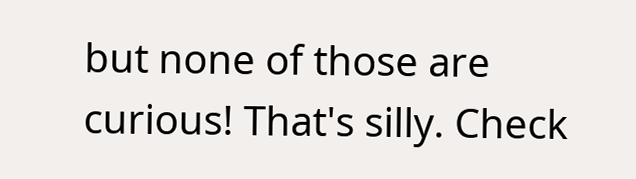but none of those are curious! That's silly. Check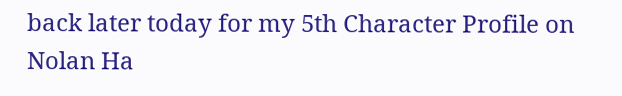back later today for my 5th Character Profile on Nolan Ha